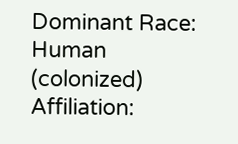Dominant Race: Human (colonized)
Affiliation: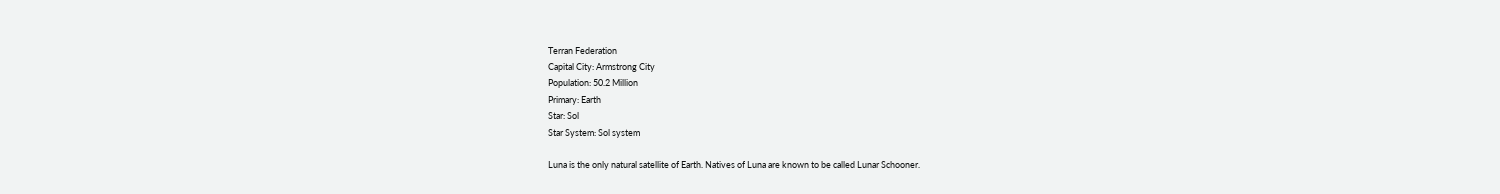Terran Federation
Capital City: Armstrong City
Population: 50.2 Million
Primary: Earth
Star: Sol
Star System: Sol system

Luna is the only natural satellite of Earth. Natives of Luna are known to be called Lunar Schooner.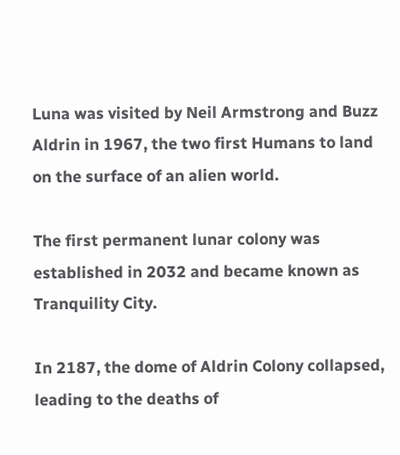Luna was visited by Neil Armstrong and Buzz Aldrin in 1967, the two first Humans to land on the surface of an alien world.

The first permanent lunar colony was established in 2032 and became known as Tranquility City.

In 2187, the dome of Aldrin Colony collapsed, leading to the deaths of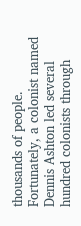thousands of people. Fortunately, a colonist named Dennis Ashton led several hundred colonists through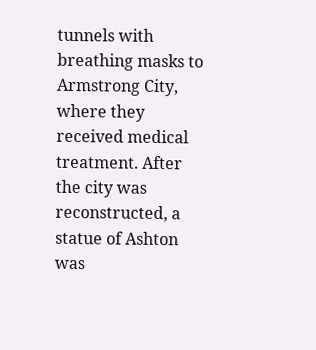tunnels with breathing masks to Armstrong City, where they received medical treatment. After the city was reconstructed, a statue of Ashton was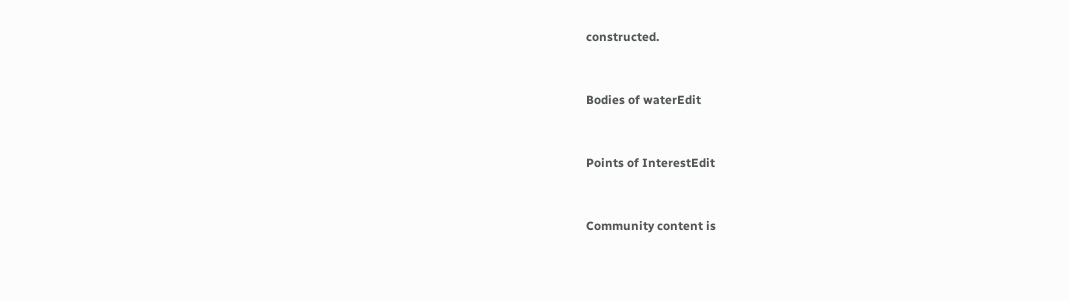constructed.


Bodies of waterEdit


Points of InterestEdit


Community content is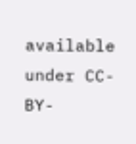available under CC-BY-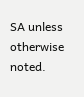SA unless otherwise noted.